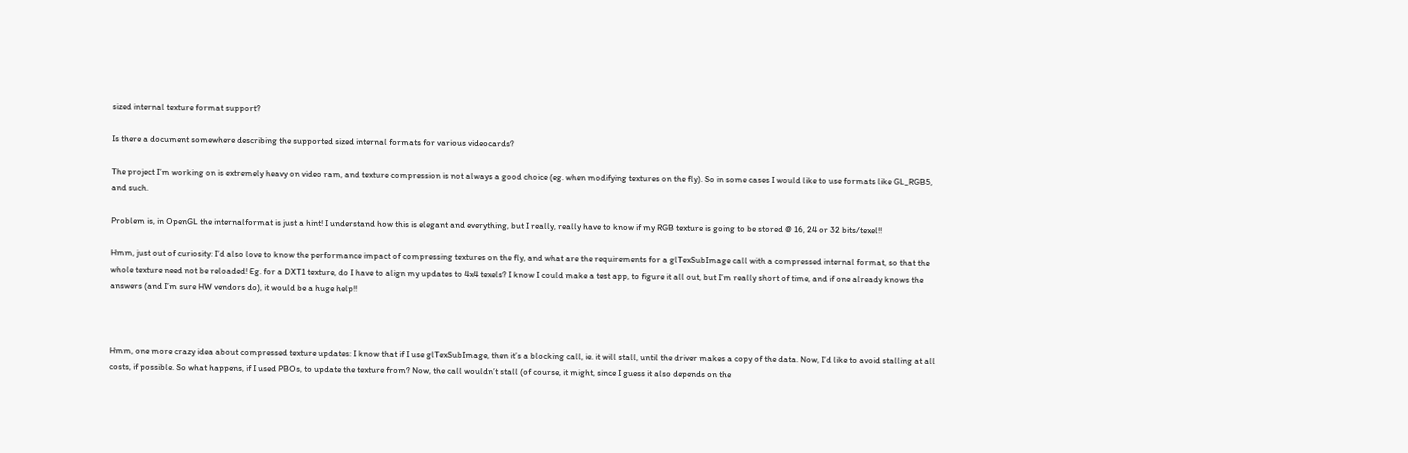sized internal texture format support?

Is there a document somewhere describing the supported sized internal formats for various videocards?

The project I’m working on is extremely heavy on video ram, and texture compression is not always a good choice (eg. when modifying textures on the fly). So in some cases I would like to use formats like GL_RGB5, and such.

Problem is, in OpenGL the internalformat is just a hint! I understand how this is elegant and everything, but I really, really have to know if my RGB texture is going to be stored @ 16, 24 or 32 bits/texel!!

Hmm, just out of curiosity: I’d also love to know the performance impact of compressing textures on the fly, and what are the requirements for a glTexSubImage call with a compressed internal format, so that the whole texture need not be reloaded! Eg. for a DXT1 texture, do I have to align my updates to 4x4 texels? I know I could make a test app, to figure it all out, but I’m really short of time, and if one already knows the answers (and I’m sure HW vendors do), it would be a huge help!!



Hmm, one more crazy idea about compressed texture updates: I know that if I use glTexSubImage, then it’s a blocking call, ie. it will stall, until the driver makes a copy of the data. Now, I’d like to avoid stalling at all costs, if possible. So what happens, if I used PBOs, to update the texture from? Now, the call wouldn’t stall (of course, it might, since I guess it also depends on the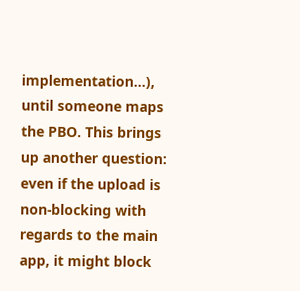implementation…), until someone maps the PBO. This brings up another question: even if the upload is non-blocking with regards to the main app, it might block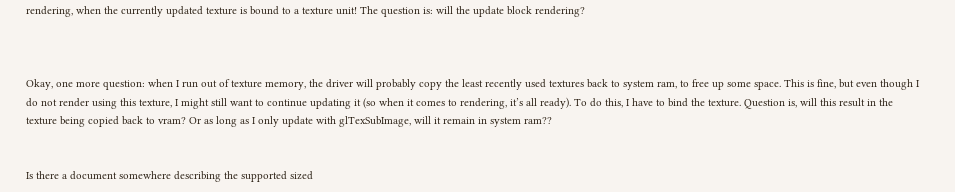rendering, when the currently updated texture is bound to a texture unit! The question is: will the update block rendering?



Okay, one more question: when I run out of texture memory, the driver will probably copy the least recently used textures back to system ram, to free up some space. This is fine, but even though I do not render using this texture, I might still want to continue updating it (so when it comes to rendering, it’s all ready). To do this, I have to bind the texture. Question is, will this result in the texture being copied back to vram? Or as long as I only update with glTexSubImage, will it remain in system ram??


Is there a document somewhere describing the supported sized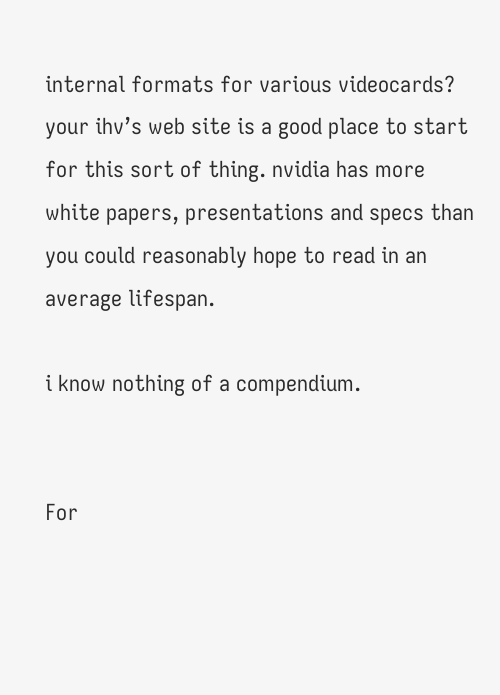internal formats for various videocards?
your ihv’s web site is a good place to start for this sort of thing. nvidia has more white papers, presentations and specs than you could reasonably hope to read in an average lifespan.

i know nothing of a compendium.


For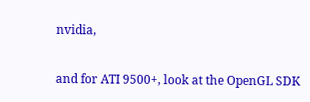nvidia,

and for ATI 9500+, look at the OpenGL SDK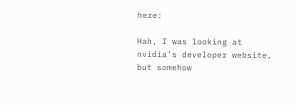here:

Hah, I was looking at nvidia’s developer website, but somehow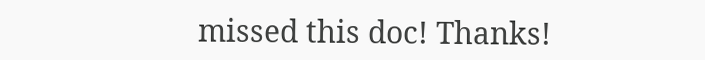missed this doc! Thanks!